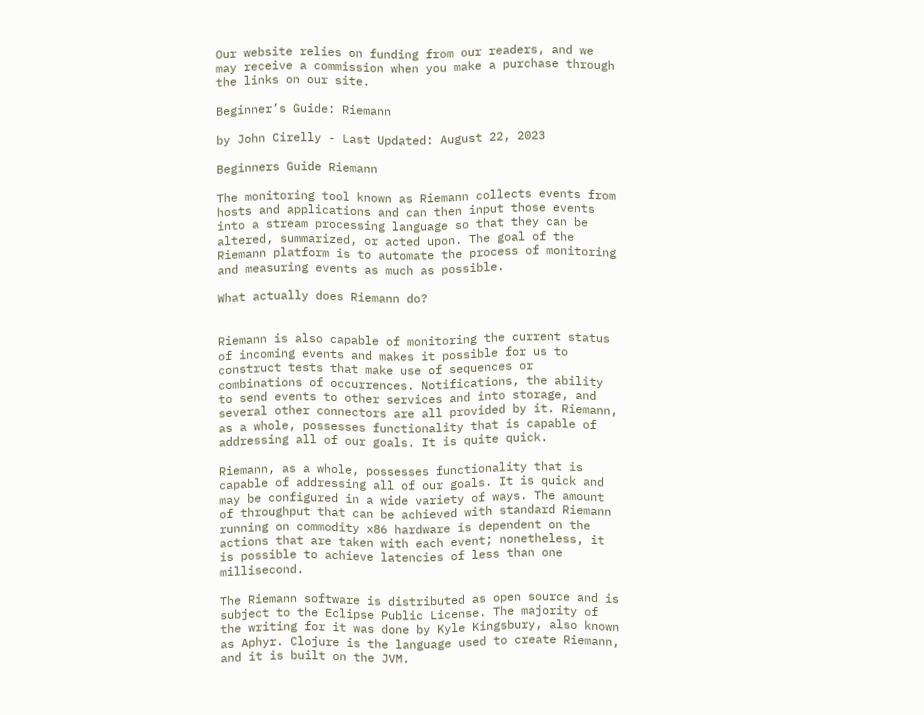Our website relies on funding from our readers, and we may receive a commission when you make a purchase through the links on our site.

Beginner’s Guide: Riemann

by John Cirelly - Last Updated: August 22, 2023

Beginners Guide Riemann

The monitoring tool known as Riemann collects events from hosts and applications and can then input those events into a stream processing language so that they can be altered, summarized, or acted upon. The goal of the Riemann platform is to automate the process of monitoring and measuring events as much as possible.

What actually does Riemann do?


Riemann is also capable of monitoring the current status of incoming events and makes it possible for us to construct tests that make use of sequences or combinations of occurrences. Notifications, the ability to send events to other services and into storage, and several other connectors are all provided by it. Riemann, as a whole, possesses functionality that is capable of addressing all of our goals. It is quite quick.

Riemann, as a whole, possesses functionality that is capable of addressing all of our goals. It is quick and may be configured in a wide variety of ways. The amount of throughput that can be achieved with standard Riemann running on commodity x86 hardware is dependent on the actions that are taken with each event; nonetheless, it is possible to achieve latencies of less than one millisecond.

The Riemann software is distributed as open source and is subject to the Eclipse Public License. The majority of the writing for it was done by Kyle Kingsbury, also known as Aphyr. Clojure is the language used to create Riemann, and it is built on the JVM.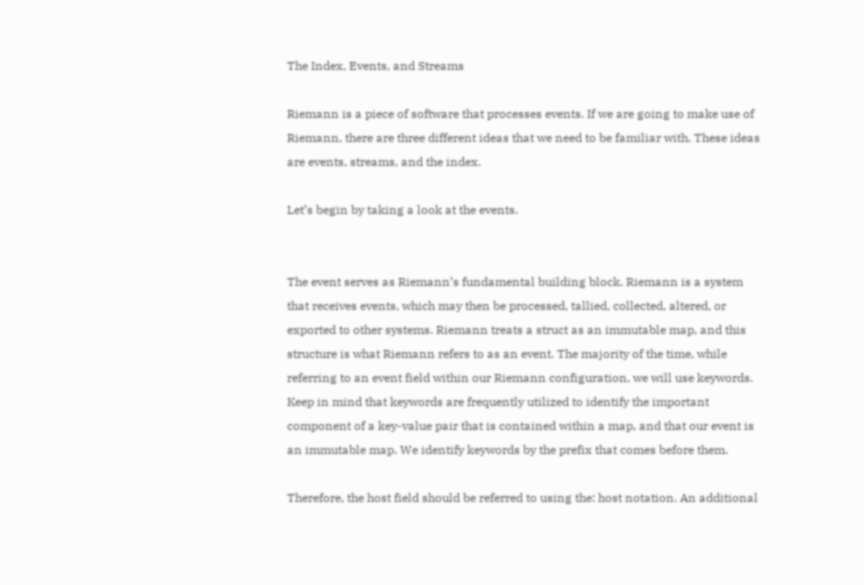The Index, Events, and Streams

Riemann is a piece of software that processes events. If we are going to make use of Riemann, there are three different ideas that we need to be familiar with. These ideas are events, streams, and the index.

Let’s begin by taking a look at the events.


The event serves as Riemann’s fundamental building block. Riemann is a system that receives events, which may then be processed, tallied, collected, altered, or exported to other systems. Riemann treats a struct as an immutable map, and this structure is what Riemann refers to as an event. The majority of the time, while referring to an event field within our Riemann configuration, we will use keywords. Keep in mind that keywords are frequently utilized to identify the important component of a key-value pair that is contained within a map, and that our event is an immutable map. We identify keywords by the prefix that comes before them.

Therefore, the host field should be referred to using the: host notation. An additional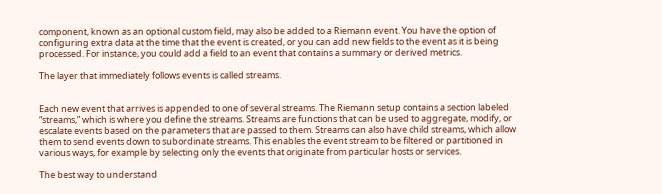component, known as an optional custom field, may also be added to a Riemann event. You have the option of configuring extra data at the time that the event is created, or you can add new fields to the event as it is being processed. For instance, you could add a field to an event that contains a summary or derived metrics.

The layer that immediately follows events is called streams.


Each new event that arrives is appended to one of several streams. The Riemann setup contains a section labeled “streams,” which is where you define the streams. Streams are functions that can be used to aggregate, modify, or escalate events based on the parameters that are passed to them. Streams can also have child streams, which allow them to send events down to subordinate streams. This enables the event stream to be filtered or partitioned in various ways, for example by selecting only the events that originate from particular hosts or services.

The best way to understand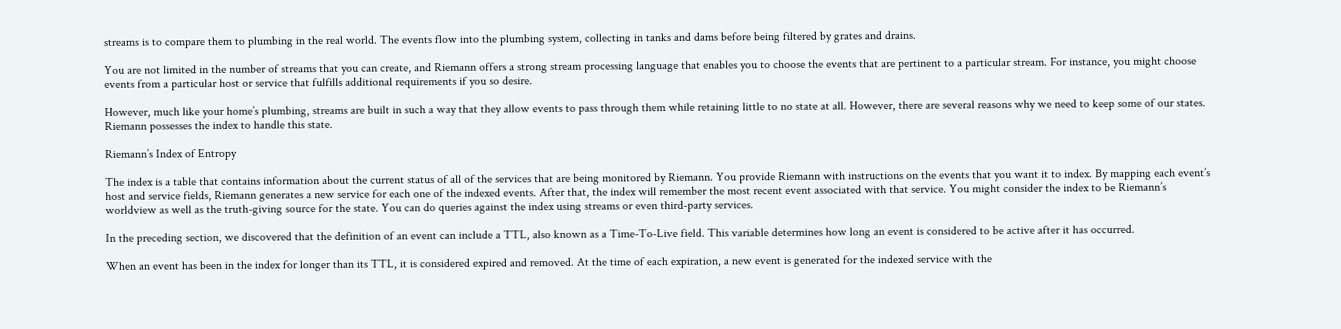streams is to compare them to plumbing in the real world. The events flow into the plumbing system, collecting in tanks and dams before being filtered by grates and drains.

You are not limited in the number of streams that you can create, and Riemann offers a strong stream processing language that enables you to choose the events that are pertinent to a particular stream. For instance, you might choose events from a particular host or service that fulfills additional requirements if you so desire.

However, much like your home’s plumbing, streams are built in such a way that they allow events to pass through them while retaining little to no state at all. However, there are several reasons why we need to keep some of our states. Riemann possesses the index to handle this state.

Riemann’s Index of Entropy

The index is a table that contains information about the current status of all of the services that are being monitored by Riemann. You provide Riemann with instructions on the events that you want it to index. By mapping each event’s host and service fields, Riemann generates a new service for each one of the indexed events. After that, the index will remember the most recent event associated with that service. You might consider the index to be Riemann’s worldview as well as the truth-giving source for the state. You can do queries against the index using streams or even third-party services.

In the preceding section, we discovered that the definition of an event can include a TTL, also known as a Time-To-Live field. This variable determines how long an event is considered to be active after it has occurred.

When an event has been in the index for longer than its TTL, it is considered expired and removed. At the time of each expiration, a new event is generated for the indexed service with the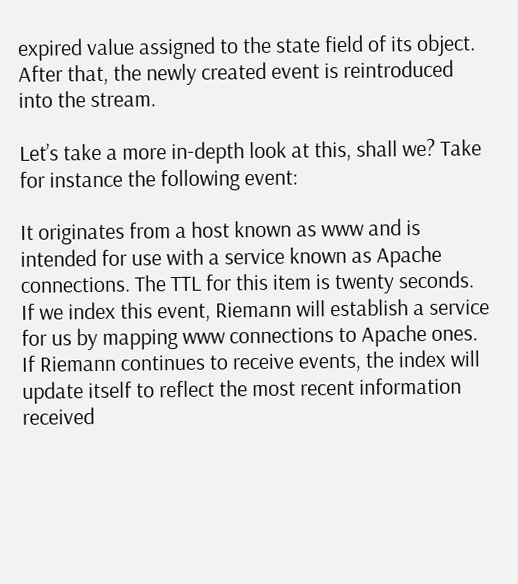expired value assigned to the state field of its object. After that, the newly created event is reintroduced into the stream.

Let’s take a more in-depth look at this, shall we? Take for instance the following event:

It originates from a host known as www and is intended for use with a service known as Apache connections. The TTL for this item is twenty seconds. If we index this event, Riemann will establish a service for us by mapping www connections to Apache ones. If Riemann continues to receive events, the index will update itself to reflect the most recent information received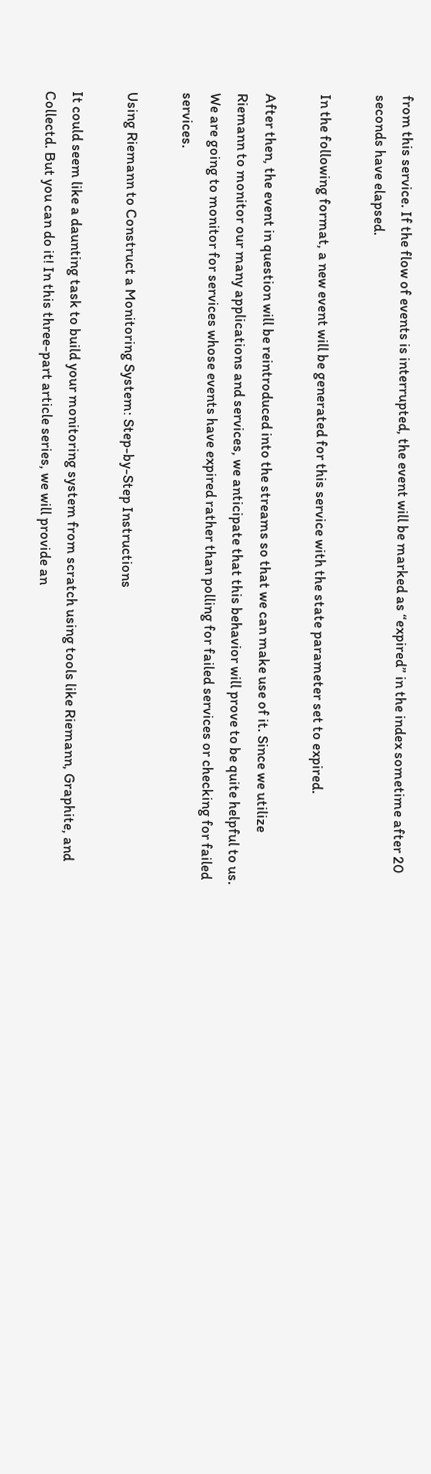from this service. If the flow of events is interrupted, the event will be marked as “expired” in the index sometime after 20 seconds have elapsed.

In the following format, a new event will be generated for this service with the state parameter set to expired.

After then, the event in question will be reintroduced into the streams so that we can make use of it. Since we utilize Riemann to monitor our many applications and services, we anticipate that this behavior will prove to be quite helpful to us. We are going to monitor for services whose events have expired rather than polling for failed services or checking for failed services.

Using Riemann to Construct a Monitoring System: Step-by-Step Instructions

It could seem like a daunting task to build your monitoring system from scratch using tools like Riemann, Graphite, and Collectd. But you can do it! In this three-part article series, we will provide an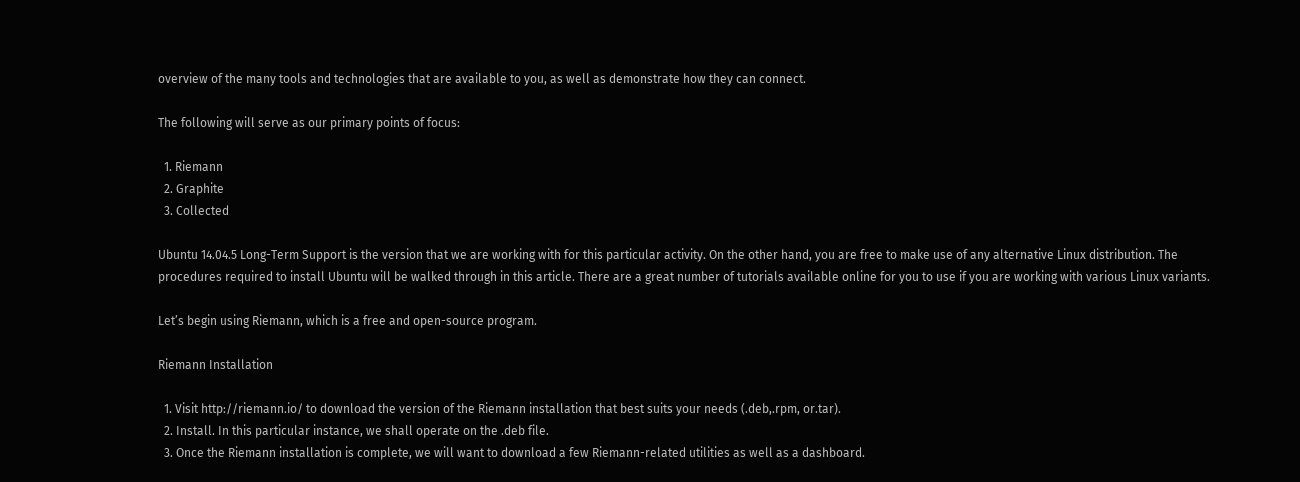overview of the many tools and technologies that are available to you, as well as demonstrate how they can connect.

The following will serve as our primary points of focus:

  1. Riemann
  2. Graphite
  3. Collected

Ubuntu 14.04.5 Long-Term Support is the version that we are working with for this particular activity. On the other hand, you are free to make use of any alternative Linux distribution. The procedures required to install Ubuntu will be walked through in this article. There are a great number of tutorials available online for you to use if you are working with various Linux variants.

Let’s begin using Riemann, which is a free and open-source program.

Riemann Installation

  1. Visit http://riemann.io/ to download the version of the Riemann installation that best suits your needs (.deb,.rpm, or.tar).
  2. Install. In this particular instance, we shall operate on the .deb file.
  3. Once the Riemann installation is complete, we will want to download a few Riemann-related utilities as well as a dashboard.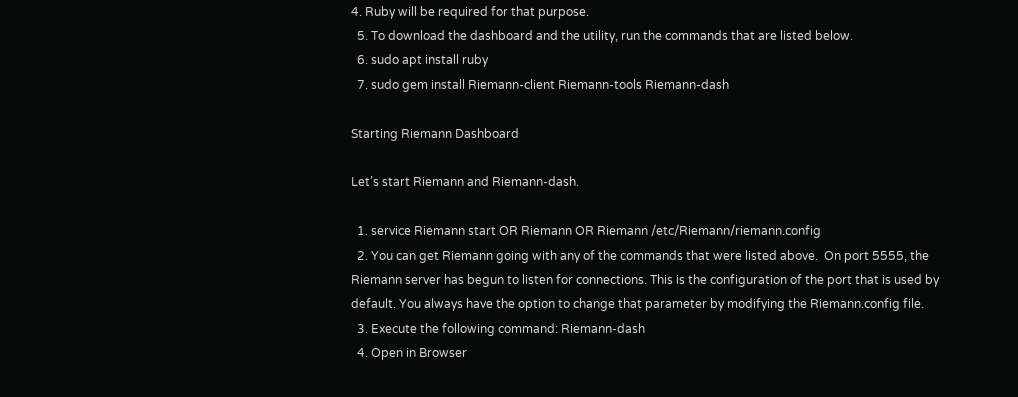4. Ruby will be required for that purpose.
  5. To download the dashboard and the utility, run the commands that are listed below.
  6. sudo apt install ruby
  7. sudo gem install Riemann-client Riemann-tools Riemann-dash

Starting Riemann Dashboard

Let’s start Riemann and Riemann-dash.

  1. service Riemann start OR Riemann OR Riemann /etc/Riemann/riemann.config
  2. You can get Riemann going with any of the commands that were listed above.  On port 5555, the Riemann server has begun to listen for connections. This is the configuration of the port that is used by default. You always have the option to change that parameter by modifying the Riemann.config file.
  3. Execute the following command: Riemann-dash
  4. Open in Browser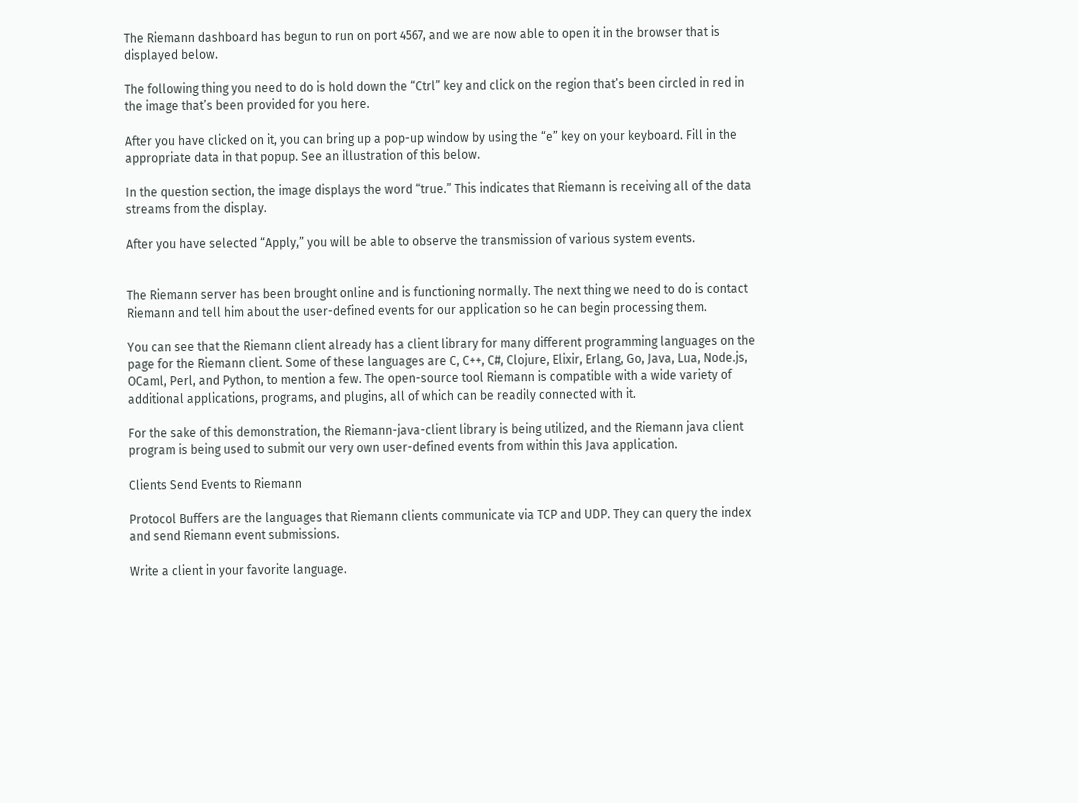The Riemann dashboard has begun to run on port 4567, and we are now able to open it in the browser that is displayed below.

The following thing you need to do is hold down the “Ctrl” key and click on the region that’s been circled in red in the image that’s been provided for you here.

After you have clicked on it, you can bring up a pop-up window by using the “e” key on your keyboard. Fill in the appropriate data in that popup. See an illustration of this below.

In the question section, the image displays the word “true.” This indicates that Riemann is receiving all of the data streams from the display.

After you have selected “Apply,” you will be able to observe the transmission of various system events.


The Riemann server has been brought online and is functioning normally. The next thing we need to do is contact Riemann and tell him about the user-defined events for our application so he can begin processing them.

You can see that the Riemann client already has a client library for many different programming languages on the page for the Riemann client. Some of these languages are C, C++, C#, Clojure, Elixir, Erlang, Go, Java, Lua, Node.js, OCaml, Perl, and Python, to mention a few. The open-source tool Riemann is compatible with a wide variety of additional applications, programs, and plugins, all of which can be readily connected with it.

For the sake of this demonstration, the Riemann-java-client library is being utilized, and the Riemann java client program is being used to submit our very own user-defined events from within this Java application.

Clients Send Events to Riemann

Protocol Buffers are the languages that Riemann clients communicate via TCP and UDP. They can query the index and send Riemann event submissions.

Write a client in your favorite language.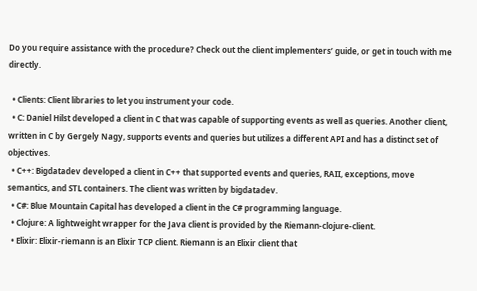Do you require assistance with the procedure? Check out the client implementers’ guide, or get in touch with me directly.

  • Clients: Client libraries to let you instrument your code.
  • C: Daniel Hilst developed a client in C that was capable of supporting events as well as queries. Another client, written in C by Gergely Nagy, supports events and queries but utilizes a different API and has a distinct set of objectives.
  • C++: Bigdatadev developed a client in C++ that supported events and queries, RAII, exceptions, move semantics, and STL containers. The client was written by bigdatadev.
  • C#: Blue Mountain Capital has developed a client in the C# programming language.
  • Clojure: A lightweight wrapper for the Java client is provided by the Riemann-clojure-client.
  • Elixir: Elixir-riemann is an Elixir TCP client. Riemann is an Elixir client that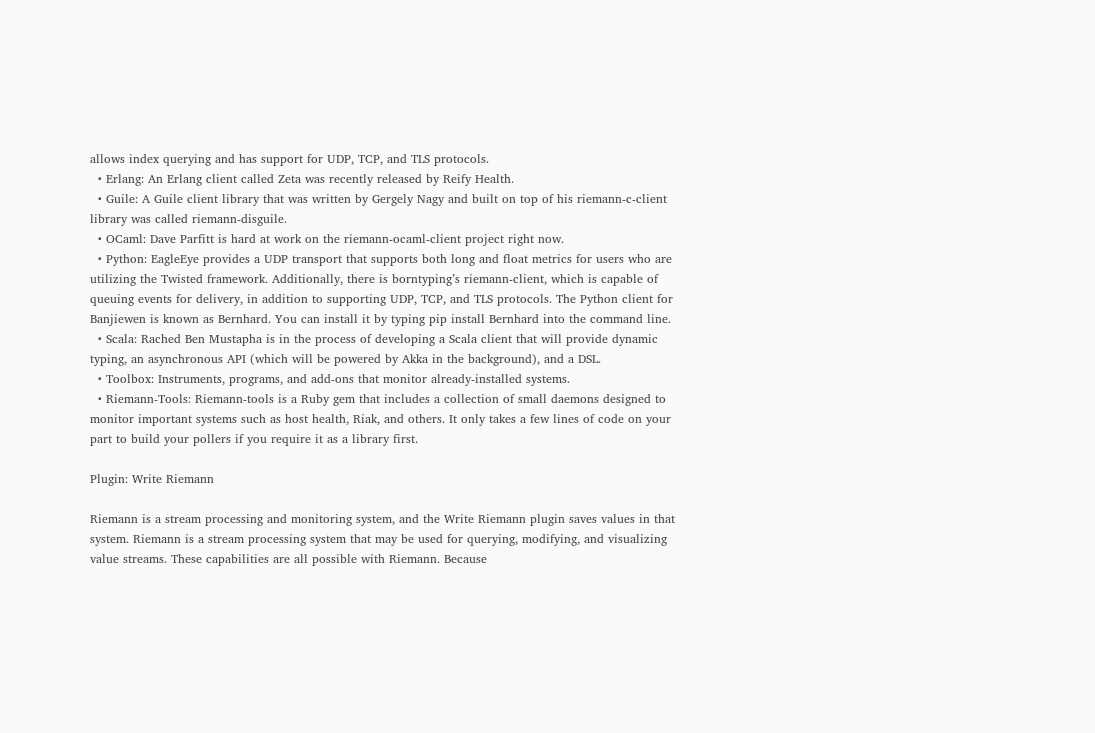allows index querying and has support for UDP, TCP, and TLS protocols.
  • Erlang: An Erlang client called Zeta was recently released by Reify Health.
  • Guile: A Guile client library that was written by Gergely Nagy and built on top of his riemann-c-client library was called riemann-disguile.
  • OCaml: Dave Parfitt is hard at work on the riemann-ocaml-client project right now.
  • Python: EagleEye provides a UDP transport that supports both long and float metrics for users who are utilizing the Twisted framework. Additionally, there is borntyping’s riemann-client, which is capable of queuing events for delivery, in addition to supporting UDP, TCP, and TLS protocols. The Python client for Banjiewen is known as Bernhard. You can install it by typing pip install Bernhard into the command line.
  • Scala: Rached Ben Mustapha is in the process of developing a Scala client that will provide dynamic typing, an asynchronous API (which will be powered by Akka in the background), and a DSL.
  • Toolbox: Instruments, programs, and add-ons that monitor already-installed systems.
  • Riemann-Tools: Riemann-tools is a Ruby gem that includes a collection of small daemons designed to monitor important systems such as host health, Riak, and others. It only takes a few lines of code on your part to build your pollers if you require it as a library first.

Plugin: Write Riemann

Riemann is a stream processing and monitoring system, and the Write Riemann plugin saves values in that system. Riemann is a stream processing system that may be used for querying, modifying, and visualizing value streams. These capabilities are all possible with Riemann. Because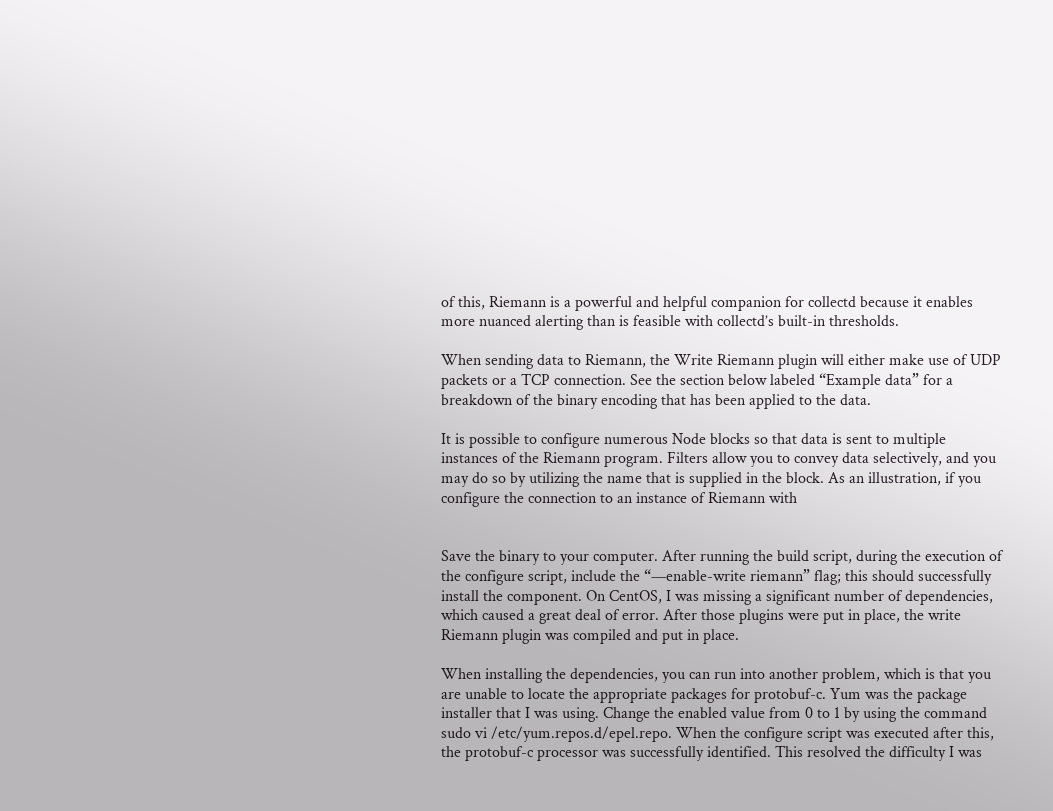of this, Riemann is a powerful and helpful companion for collectd because it enables more nuanced alerting than is feasible with collectd’s built-in thresholds.

When sending data to Riemann, the Write Riemann plugin will either make use of UDP packets or a TCP connection. See the section below labeled “Example data” for a breakdown of the binary encoding that has been applied to the data.

It is possible to configure numerous Node blocks so that data is sent to multiple instances of the Riemann program. Filters allow you to convey data selectively, and you may do so by utilizing the name that is supplied in the block. As an illustration, if you configure the connection to an instance of Riemann with


Save the binary to your computer. After running the build script, during the execution of the configure script, include the “—enable-write riemann” flag; this should successfully install the component. On CentOS, I was missing a significant number of dependencies, which caused a great deal of error. After those plugins were put in place, the write Riemann plugin was compiled and put in place.

When installing the dependencies, you can run into another problem, which is that you are unable to locate the appropriate packages for protobuf-c. Yum was the package installer that I was using. Change the enabled value from 0 to 1 by using the command sudo vi /etc/yum.repos.d/epel.repo. When the configure script was executed after this, the protobuf-c processor was successfully identified. This resolved the difficulty I was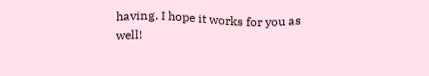having. I hope it works for you as well!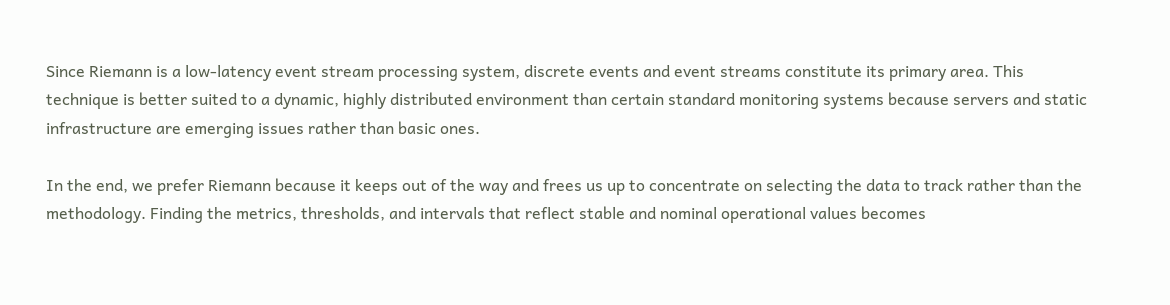Since Riemann is a low-latency event stream processing system, discrete events and event streams constitute its primary area. This technique is better suited to a dynamic, highly distributed environment than certain standard monitoring systems because servers and static infrastructure are emerging issues rather than basic ones.

In the end, we prefer Riemann because it keeps out of the way and frees us up to concentrate on selecting the data to track rather than the methodology. Finding the metrics, thresholds, and intervals that reflect stable and nominal operational values becomes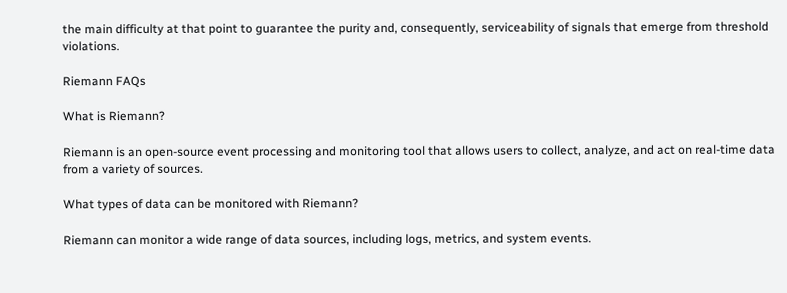the main difficulty at that point to guarantee the purity and, consequently, serviceability of signals that emerge from threshold violations.

Riemann FAQs

What is Riemann?

Riemann is an open-source event processing and monitoring tool that allows users to collect, analyze, and act on real-time data from a variety of sources.

What types of data can be monitored with Riemann?

Riemann can monitor a wide range of data sources, including logs, metrics, and system events.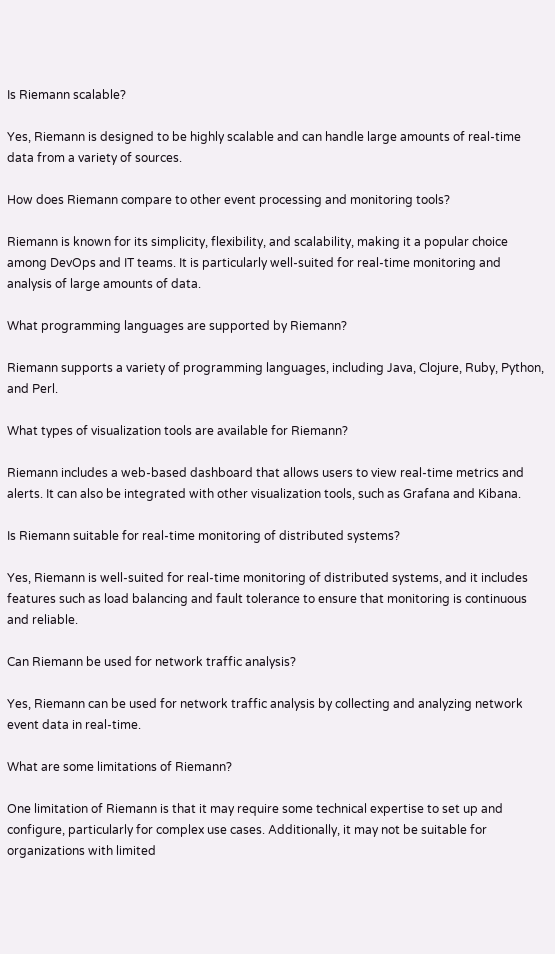Is Riemann scalable?

Yes, Riemann is designed to be highly scalable and can handle large amounts of real-time data from a variety of sources.

How does Riemann compare to other event processing and monitoring tools?

Riemann is known for its simplicity, flexibility, and scalability, making it a popular choice among DevOps and IT teams. It is particularly well-suited for real-time monitoring and analysis of large amounts of data.

What programming languages are supported by Riemann?

Riemann supports a variety of programming languages, including Java, Clojure, Ruby, Python, and Perl.

What types of visualization tools are available for Riemann?

Riemann includes a web-based dashboard that allows users to view real-time metrics and alerts. It can also be integrated with other visualization tools, such as Grafana and Kibana.

Is Riemann suitable for real-time monitoring of distributed systems?

Yes, Riemann is well-suited for real-time monitoring of distributed systems, and it includes features such as load balancing and fault tolerance to ensure that monitoring is continuous and reliable.

Can Riemann be used for network traffic analysis?

Yes, Riemann can be used for network traffic analysis by collecting and analyzing network event data in real-time.

What are some limitations of Riemann?

One limitation of Riemann is that it may require some technical expertise to set up and configure, particularly for complex use cases. Additionally, it may not be suitable for organizations with limited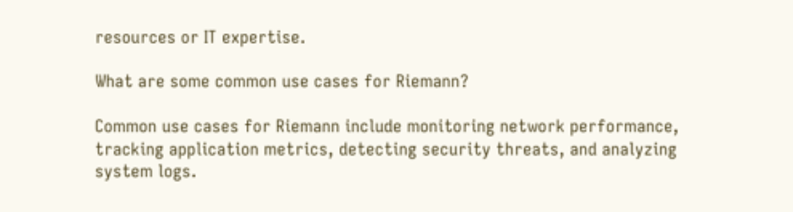resources or IT expertise.

What are some common use cases for Riemann?

Common use cases for Riemann include monitoring network performance, tracking application metrics, detecting security threats, and analyzing system logs.